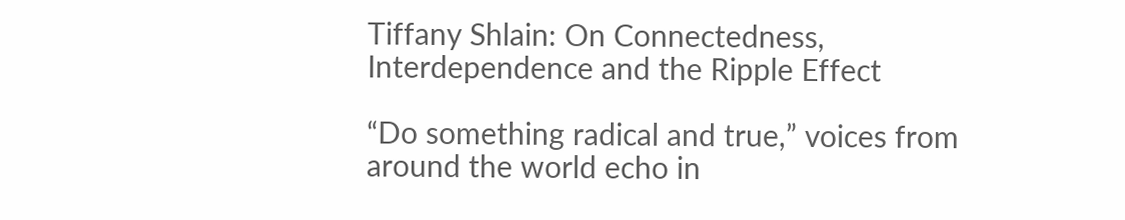Tiffany Shlain: On Connectedness, Interdependence and the Ripple Effect

“Do something radical and true,” voices from around the world echo in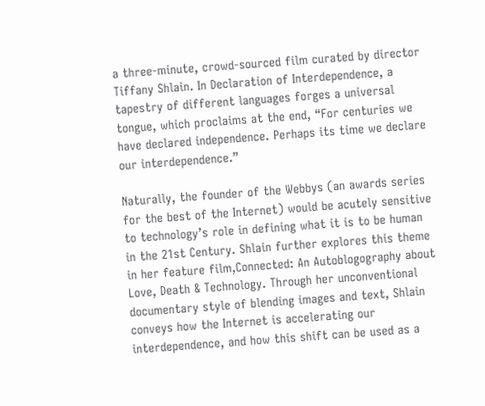a three-minute, crowd-sourced film curated by director Tiffany Shlain. In Declaration of Interdependence, a tapestry of different languages forges a universal tongue, which proclaims at the end, “For centuries we have declared independence. Perhaps its time we declare our interdependence.”

Naturally, the founder of the Webbys (an awards series for the best of the Internet) would be acutely sensitive to technology’s role in defining what it is to be human in the 21st Century. Shlain further explores this theme in her feature film,Connected: An Autoblogography about Love, Death & Technology. Through her unconventional documentary style of blending images and text, Shlain conveys how the Internet is accelerating our interdependence, and how this shift can be used as a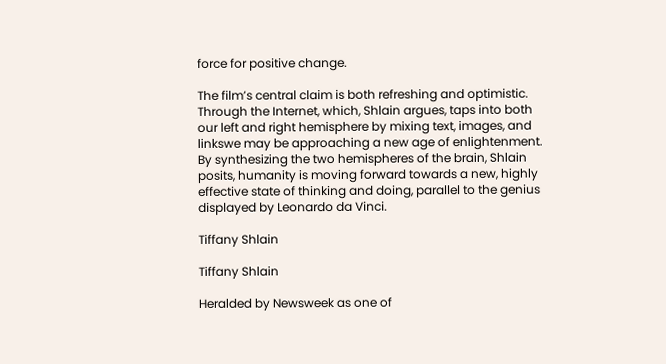force for positive change.

The film’s central claim is both refreshing and optimistic. Through the Internet, which, Shlain argues, taps into both our left and right hemisphere by mixing text, images, and linkswe may be approaching a new age of enlightenment. By synthesizing the two hemispheres of the brain, Shlain posits, humanity is moving forward towards a new, highly effective state of thinking and doing, parallel to the genius displayed by Leonardo da Vinci.

Tiffany Shlain

Tiffany Shlain

Heralded by Newsweek as one of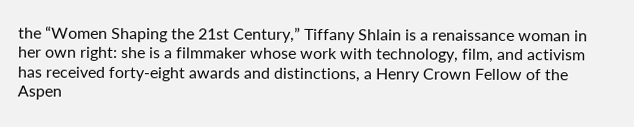the “Women Shaping the 21st Century,” Tiffany Shlain is a renaissance woman in her own right: she is a filmmaker whose work with technology, film, and activism has received forty-eight awards and distinctions, a Henry Crown Fellow of the Aspen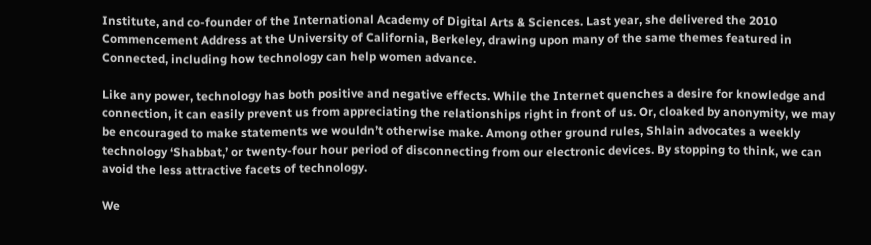Institute, and co-founder of the International Academy of Digital Arts & Sciences. Last year, she delivered the 2010 Commencement Address at the University of California, Berkeley, drawing upon many of the same themes featured in Connected, including how technology can help women advance.

Like any power, technology has both positive and negative effects. While the Internet quenches a desire for knowledge and connection, it can easily prevent us from appreciating the relationships right in front of us. Or, cloaked by anonymity, we may be encouraged to make statements we wouldn’t otherwise make. Among other ground rules, Shlain advocates a weekly technology ‘Shabbat,’ or twenty-four hour period of disconnecting from our electronic devices. By stopping to think, we can avoid the less attractive facets of technology.

We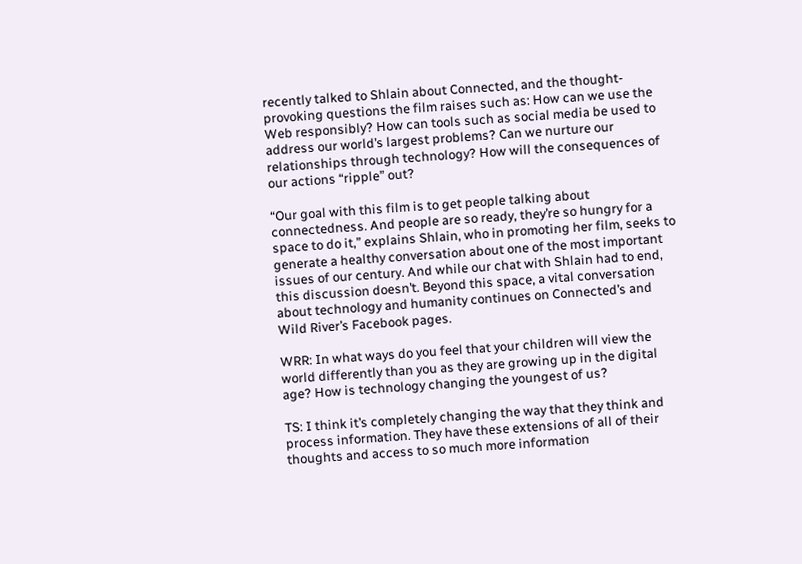recently talked to Shlain about Connected, and the thought-provoking questions the film raises such as: How can we use the Web responsibly? How can tools such as social media be used to address our world’s largest problems? Can we nurture our relationships through technology? How will the consequences of our actions “ripple” out?

“Our goal with this film is to get people talking about connectedness. And people are so ready, they’re so hungry for a space to do it,” explains Shlain, who in promoting her film, seeks to generate a healthy conversation about one of the most important issues of our century. And while our chat with Shlain had to end, this discussion doesn’t. Beyond this space, a vital conversation about technology and humanity continues on Connected’s and Wild River’s Facebook pages.

WRR: In what ways do you feel that your children will view the world differently than you as they are growing up in the digital age? How is technology changing the youngest of us?

TS: I think it’s completely changing the way that they think and process information. They have these extensions of all of their thoughts and access to so much more information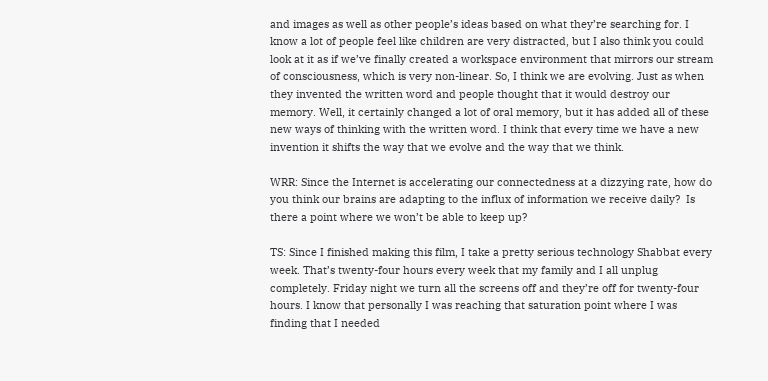and images as well as other people’s ideas based on what they’re searching for. I know a lot of people feel like children are very distracted, but I also think you could look at it as if we’ve finally created a workspace environment that mirrors our stream of consciousness, which is very non-linear. So, I think we are evolving. Just as when they invented the written word and people thought that it would destroy our memory. Well, it certainly changed a lot of oral memory, but it has added all of these new ways of thinking with the written word. I think that every time we have a new invention it shifts the way that we evolve and the way that we think.

WRR: Since the Internet is accelerating our connectedness at a dizzying rate, how do you think our brains are adapting to the influx of information we receive daily?  Is there a point where we won’t be able to keep up?

TS: Since I finished making this film, I take a pretty serious technology Shabbat every week. That’s twenty-four hours every week that my family and I all unplug completely. Friday night we turn all the screens off and they’re off for twenty-four hours. I know that personally I was reaching that saturation point where I was finding that I needed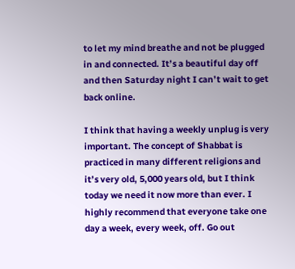to let my mind breathe and not be plugged in and connected. It’s a beautiful day off and then Saturday night I can’t wait to get back online.

I think that having a weekly unplug is very important. The concept of Shabbat is practiced in many different religions and it’s very old, 5,000 years old, but I think today we need it now more than ever. I highly recommend that everyone take one day a week, every week, off. Go out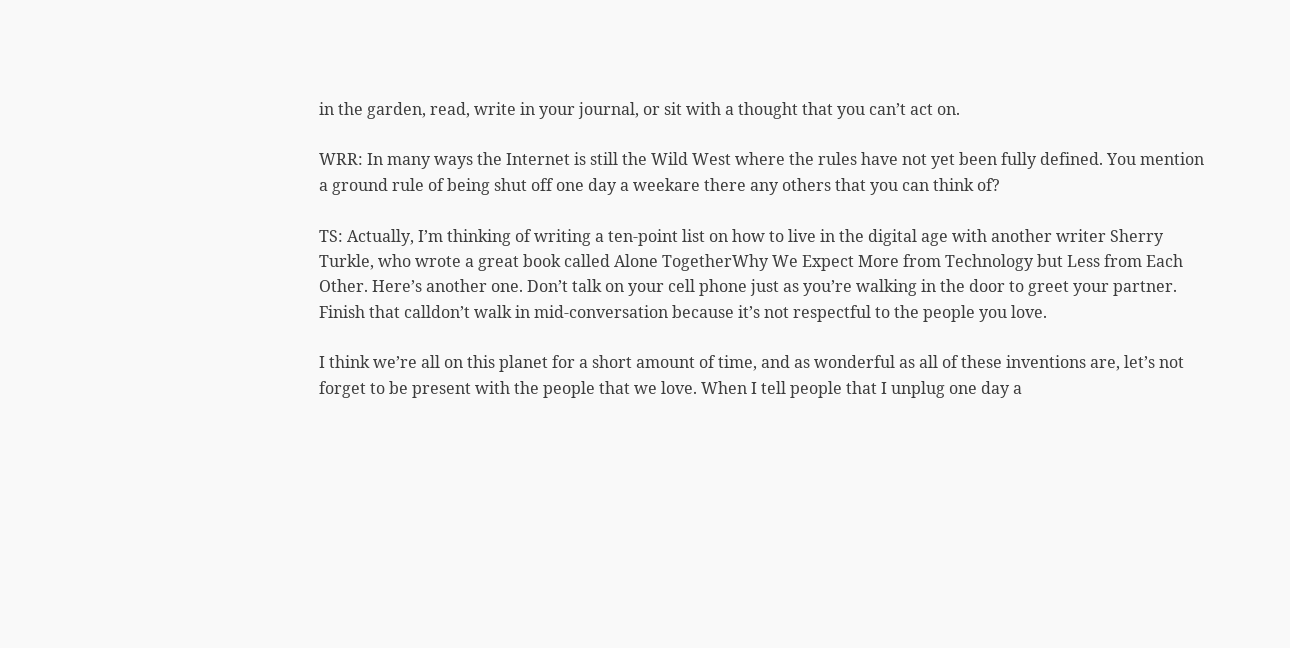in the garden, read, write in your journal, or sit with a thought that you can’t act on.

WRR: In many ways the Internet is still the Wild West where the rules have not yet been fully defined. You mention a ground rule of being shut off one day a weekare there any others that you can think of?

TS: Actually, I’m thinking of writing a ten-point list on how to live in the digital age with another writer Sherry Turkle, who wrote a great book called Alone TogetherWhy We Expect More from Technology but Less from Each Other. Here’s another one. Don’t talk on your cell phone just as you’re walking in the door to greet your partner. Finish that calldon’t walk in mid-conversation because it’s not respectful to the people you love.

I think we’re all on this planet for a short amount of time, and as wonderful as all of these inventions are, let’s not forget to be present with the people that we love. When I tell people that I unplug one day a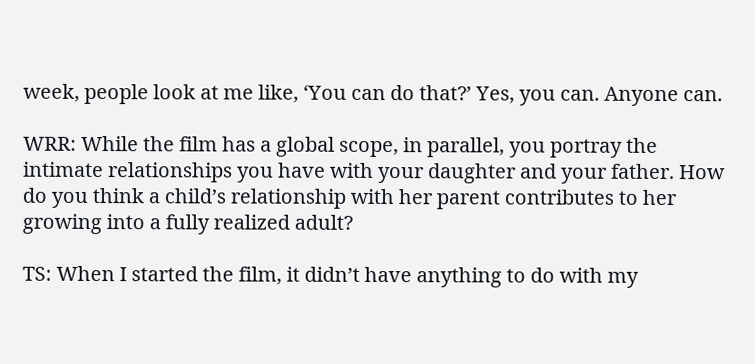week, people look at me like, ‘You can do that?’ Yes, you can. Anyone can.

WRR: While the film has a global scope, in parallel, you portray the intimate relationships you have with your daughter and your father. How do you think a child’s relationship with her parent contributes to her growing into a fully realized adult?

TS: When I started the film, it didn’t have anything to do with my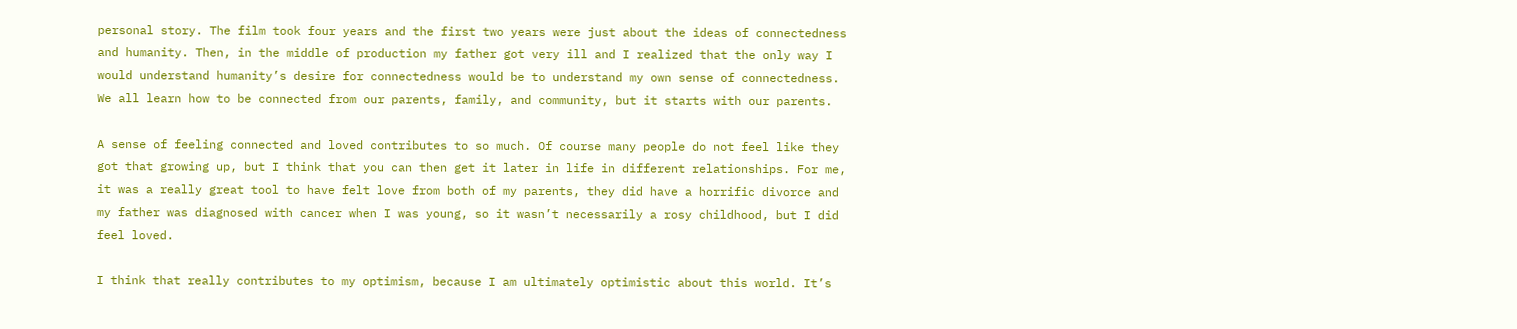personal story. The film took four years and the first two years were just about the ideas of connectedness and humanity. Then, in the middle of production my father got very ill and I realized that the only way I would understand humanity’s desire for connectedness would be to understand my own sense of connectedness. We all learn how to be connected from our parents, family, and community, but it starts with our parents.

A sense of feeling connected and loved contributes to so much. Of course many people do not feel like they got that growing up, but I think that you can then get it later in life in different relationships. For me, it was a really great tool to have felt love from both of my parents, they did have a horrific divorce and my father was diagnosed with cancer when I was young, so it wasn’t necessarily a rosy childhood, but I did feel loved.

I think that really contributes to my optimism, because I am ultimately optimistic about this world. It’s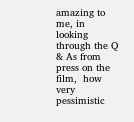amazing to me, in looking through the Q & As from press on the film,  how very pessimistic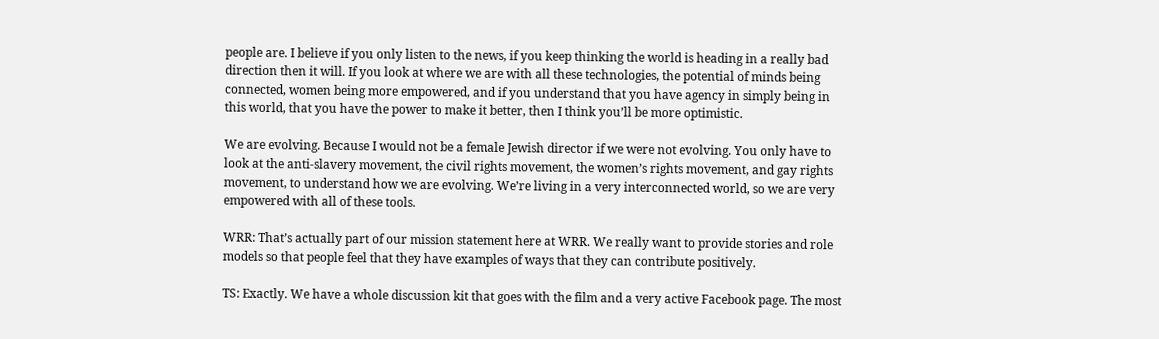people are. I believe if you only listen to the news, if you keep thinking the world is heading in a really bad direction then it will. If you look at where we are with all these technologies, the potential of minds being connected, women being more empowered, and if you understand that you have agency in simply being in this world, that you have the power to make it better, then I think you’ll be more optimistic.

We are evolving. Because I would not be a female Jewish director if we were not evolving. You only have to look at the anti-slavery movement, the civil rights movement, the women’s rights movement, and gay rights movement, to understand how we are evolving. We’re living in a very interconnected world, so we are very empowered with all of these tools.

WRR: That’s actually part of our mission statement here at WRR. We really want to provide stories and role models so that people feel that they have examples of ways that they can contribute positively.

TS: Exactly. We have a whole discussion kit that goes with the film and a very active Facebook page. The most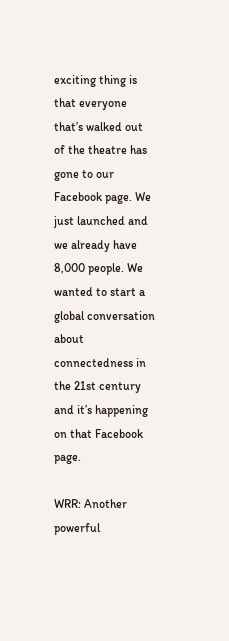exciting thing is that everyone that’s walked out of the theatre has gone to our Facebook page. We just launched and we already have 8,000 people. We wanted to start a global conversation about connectedness in the 21st century and it’s happening on that Facebook page.

WRR: Another powerful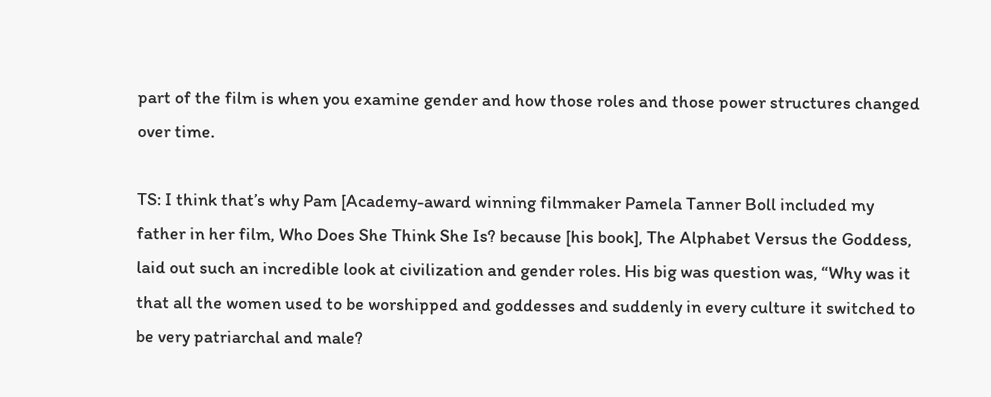part of the film is when you examine gender and how those roles and those power structures changed over time.

TS: I think that’s why Pam [Academy-award winning filmmaker Pamela Tanner Boll included my father in her film, Who Does She Think She Is? because [his book], The Alphabet Versus the Goddess, laid out such an incredible look at civilization and gender roles. His big was question was, “Why was it that all the women used to be worshipped and goddesses and suddenly in every culture it switched to be very patriarchal and male?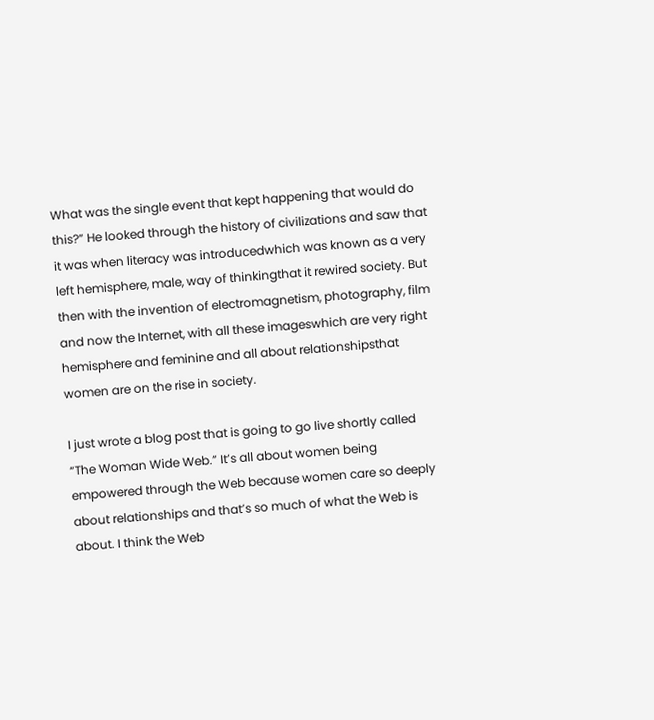What was the single event that kept happening that would do this?” He looked through the history of civilizations and saw that it was when literacy was introducedwhich was known as a very left hemisphere, male, way of thinkingthat it rewired society. But then with the invention of electromagnetism, photography, film and now the Internet, with all these imageswhich are very right hemisphere and feminine and all about relationshipsthat women are on the rise in society.

I just wrote a blog post that is going to go live shortly called “The Woman Wide Web.” It’s all about women being empowered through the Web because women care so deeply about relationships and that’s so much of what the Web is about. I think the Web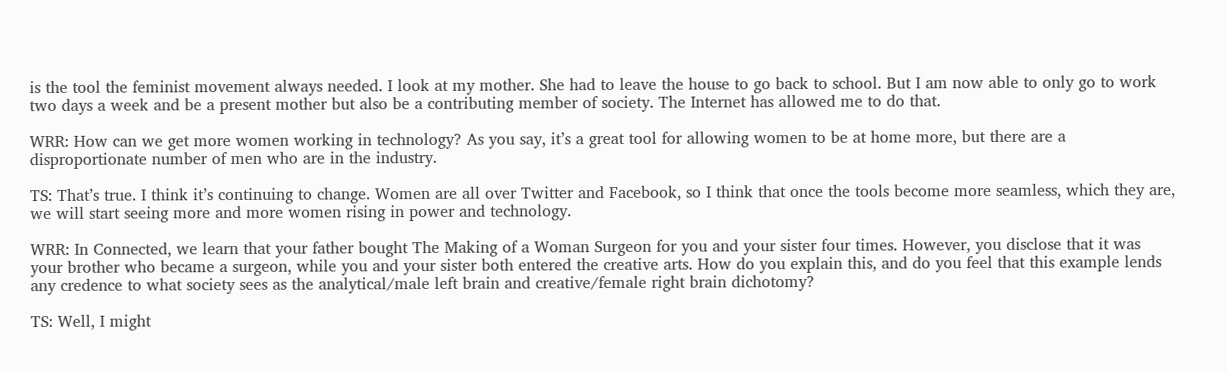is the tool the feminist movement always needed. I look at my mother. She had to leave the house to go back to school. But I am now able to only go to work two days a week and be a present mother but also be a contributing member of society. The Internet has allowed me to do that.

WRR: How can we get more women working in technology? As you say, it’s a great tool for allowing women to be at home more, but there are a disproportionate number of men who are in the industry.

TS: That’s true. I think it’s continuing to change. Women are all over Twitter and Facebook, so I think that once the tools become more seamless, which they are, we will start seeing more and more women rising in power and technology.

WRR: In Connected, we learn that your father bought The Making of a Woman Surgeon for you and your sister four times. However, you disclose that it was your brother who became a surgeon, while you and your sister both entered the creative arts. How do you explain this, and do you feel that this example lends any credence to what society sees as the analytical/male left brain and creative/female right brain dichotomy?

TS: Well, I might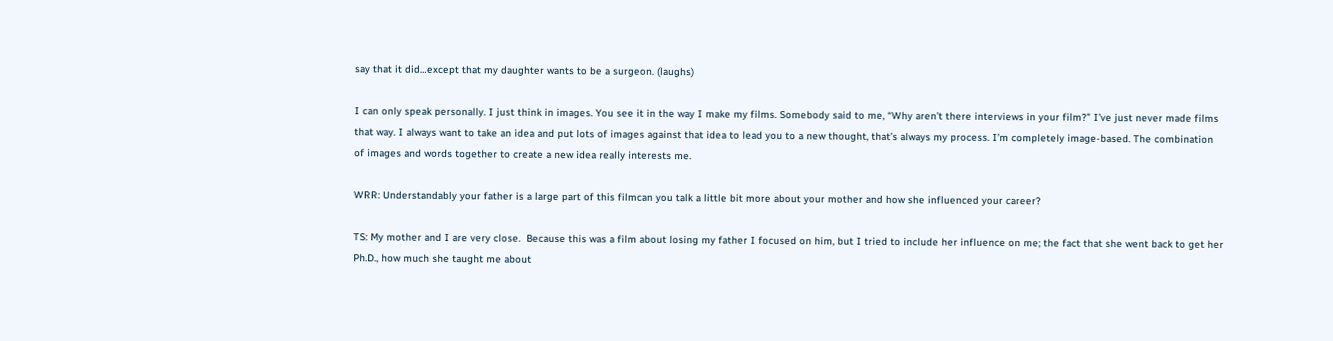say that it did…except that my daughter wants to be a surgeon. (laughs)

I can only speak personally. I just think in images. You see it in the way I make my films. Somebody said to me, “Why aren’t there interviews in your film?” I’ve just never made films that way. I always want to take an idea and put lots of images against that idea to lead you to a new thought, that’s always my process. I’m completely image-based. The combination of images and words together to create a new idea really interests me.

WRR: Understandably your father is a large part of this filmcan you talk a little bit more about your mother and how she influenced your career?

TS: My mother and I are very close.  Because this was a film about losing my father I focused on him, but I tried to include her influence on me; the fact that she went back to get her Ph.D., how much she taught me about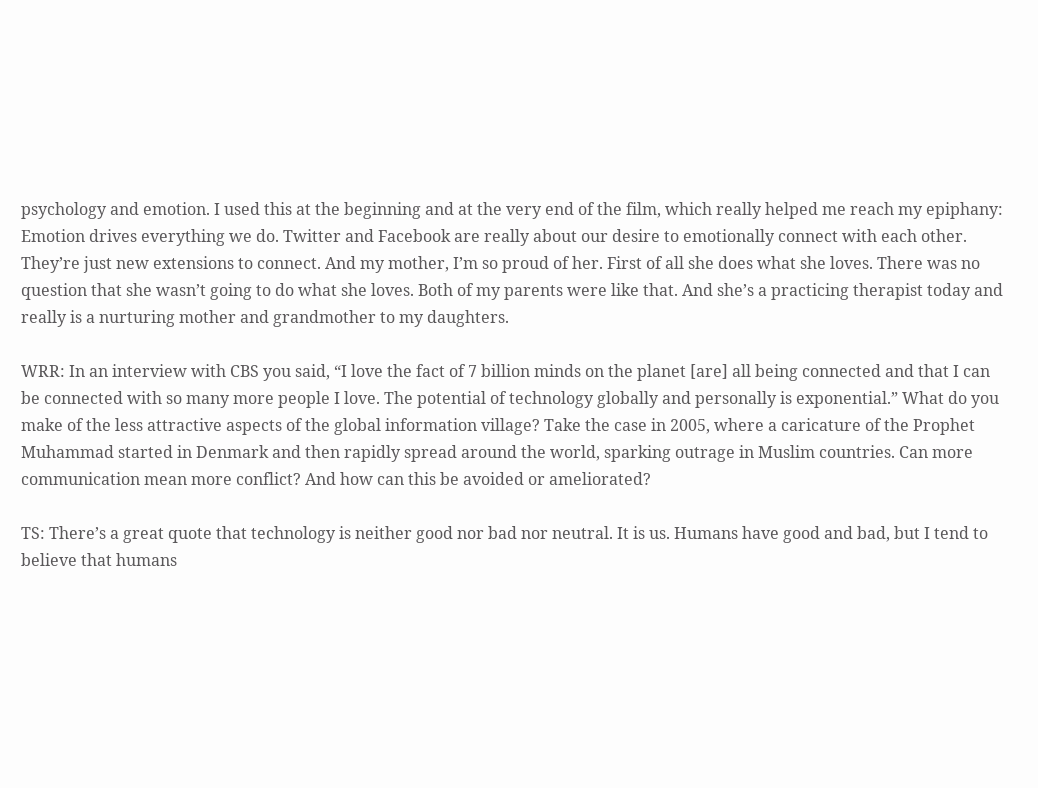psychology and emotion. I used this at the beginning and at the very end of the film, which really helped me reach my epiphany: Emotion drives everything we do. Twitter and Facebook are really about our desire to emotionally connect with each other. They’re just new extensions to connect. And my mother, I’m so proud of her. First of all she does what she loves. There was no question that she wasn’t going to do what she loves. Both of my parents were like that. And she’s a practicing therapist today and really is a nurturing mother and grandmother to my daughters.

WRR: In an interview with CBS you said, “I love the fact of 7 billion minds on the planet [are] all being connected and that I can be connected with so many more people I love. The potential of technology globally and personally is exponential.” What do you make of the less attractive aspects of the global information village? Take the case in 2005, where a caricature of the Prophet Muhammad started in Denmark and then rapidly spread around the world, sparking outrage in Muslim countries. Can more communication mean more conflict? And how can this be avoided or ameliorated?

TS: There’s a great quote that technology is neither good nor bad nor neutral. It is us. Humans have good and bad, but I tend to believe that humans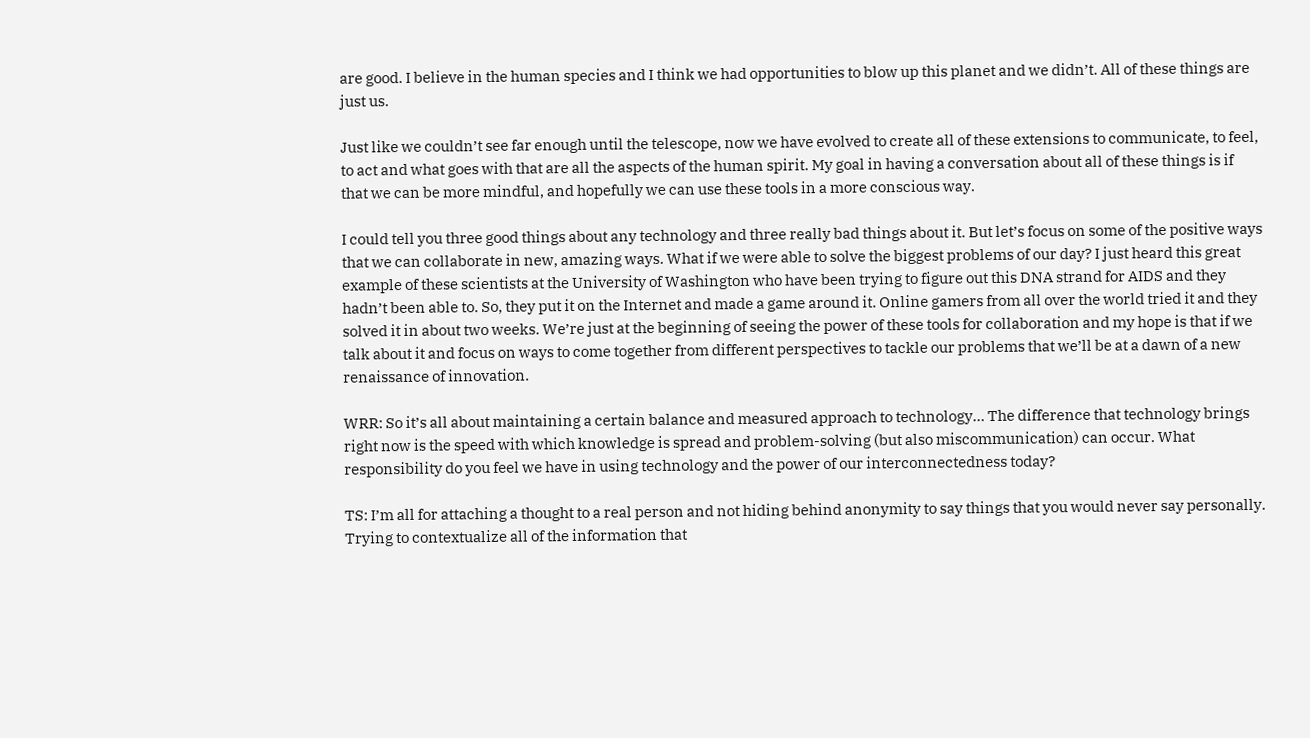are good. I believe in the human species and I think we had opportunities to blow up this planet and we didn’t. All of these things are just us.

Just like we couldn’t see far enough until the telescope, now we have evolved to create all of these extensions to communicate, to feel, to act and what goes with that are all the aspects of the human spirit. My goal in having a conversation about all of these things is if that we can be more mindful, and hopefully we can use these tools in a more conscious way.

I could tell you three good things about any technology and three really bad things about it. But let’s focus on some of the positive ways that we can collaborate in new, amazing ways. What if we were able to solve the biggest problems of our day? I just heard this great example of these scientists at the University of Washington who have been trying to figure out this DNA strand for AIDS and they hadn’t been able to. So, they put it on the Internet and made a game around it. Online gamers from all over the world tried it and they solved it in about two weeks. We’re just at the beginning of seeing the power of these tools for collaboration and my hope is that if we talk about it and focus on ways to come together from different perspectives to tackle our problems that we’ll be at a dawn of a new renaissance of innovation.

WRR: So it’s all about maintaining a certain balance and measured approach to technology… The difference that technology brings right now is the speed with which knowledge is spread and problem-solving (but also miscommunication) can occur. What responsibility do you feel we have in using technology and the power of our interconnectedness today?

TS: I’m all for attaching a thought to a real person and not hiding behind anonymity to say things that you would never say personally. Trying to contextualize all of the information that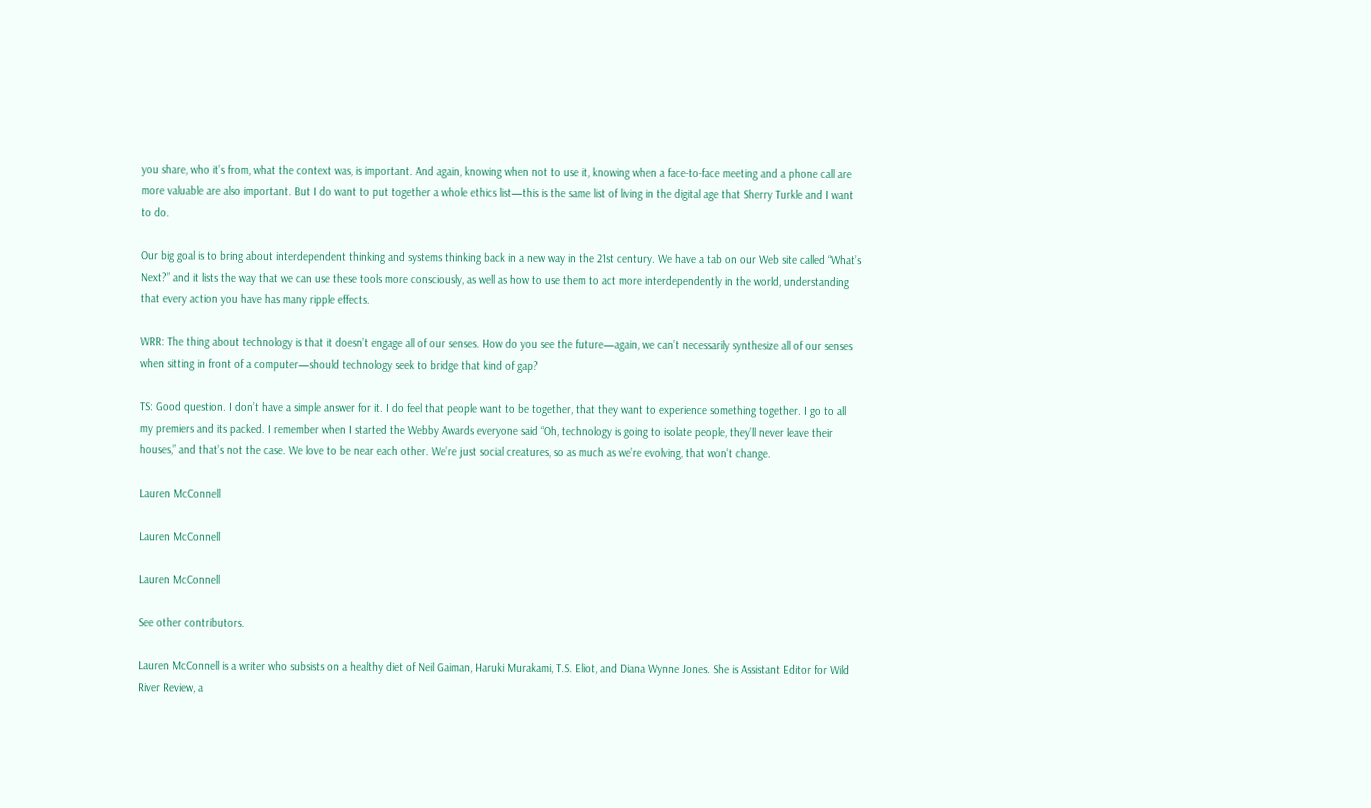you share, who it’s from, what the context was, is important. And again, knowing when not to use it, knowing when a face-to-face meeting and a phone call are more valuable are also important. But I do want to put together a whole ethics list—this is the same list of living in the digital age that Sherry Turkle and I want to do.

Our big goal is to bring about interdependent thinking and systems thinking back in a new way in the 21st century. We have a tab on our Web site called “What’s Next?” and it lists the way that we can use these tools more consciously, as well as how to use them to act more interdependently in the world, understanding that every action you have has many ripple effects.

WRR: The thing about technology is that it doesn’t engage all of our senses. How do you see the future—again, we can’t necessarily synthesize all of our senses when sitting in front of a computer—should technology seek to bridge that kind of gap?

TS: Good question. I don’t have a simple answer for it. I do feel that people want to be together, that they want to experience something together. I go to all my premiers and its packed. I remember when I started the Webby Awards everyone said “Oh, technology is going to isolate people, they’ll never leave their houses,” and that’s not the case. We love to be near each other. We’re just social creatures, so as much as we’re evolving, that won’t change.

Lauren McConnell

Lauren McConnell

Lauren McConnell

See other contributors.

Lauren McConnell is a writer who subsists on a healthy diet of Neil Gaiman, Haruki Murakami, T.S. Eliot, and Diana Wynne Jones. She is Assistant Editor for Wild River Review, a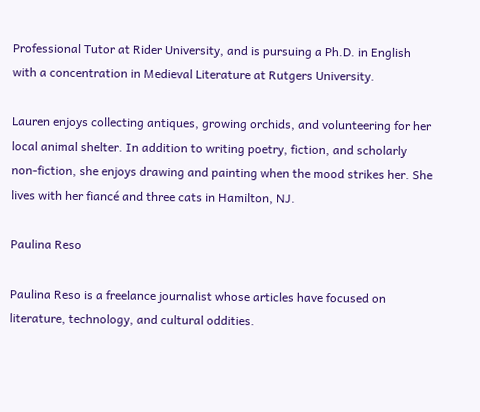Professional Tutor at Rider University, and is pursuing a Ph.D. in English with a concentration in Medieval Literature at Rutgers University.

Lauren enjoys collecting antiques, growing orchids, and volunteering for her local animal shelter. In addition to writing poetry, fiction, and scholarly non-fiction, she enjoys drawing and painting when the mood strikes her. She lives with her fiancé and three cats in Hamilton, NJ.

Paulina Reso

Paulina Reso is a freelance journalist whose articles have focused on literature, technology, and cultural oddities.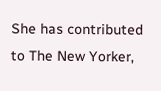She has contributed to The New Yorker,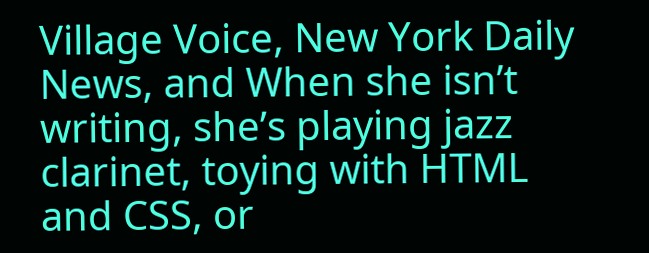Village Voice, New York Daily News, and When she isn’t writing, she’s playing jazz clarinet, toying with HTML and CSS, or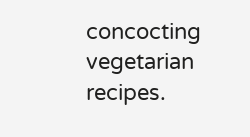concocting vegetarian recipes.